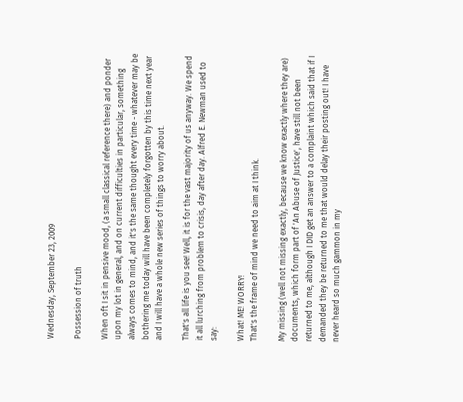Wednesday, September 23, 2009

Possession of truth

When oft I sit in pensive mood, (a small classical reference there) and ponder upon my lot in general, and on current difficulties in particular, something always comes to mind, and it's the same thought every time - whatever may be bothering me today will have been completely forgotten by this time next year and I will have a whole new series of things to worry about.

That's all life is you see! Well, it is for the vast majority of us anyway. We spend it all lurching from problem to crisis, day after day. Alfred E. Newman used to say:

What! ME! WORRY!
That's the frame of mind we need to aim at I think.

My missing (well not missing exactly, because we know exactly where they are) documents, which form part of 'An Abuse of Justice', have still not been returned to me, although I DID get an answer to a complaint which said that if I demanded they be returned to me that would delay their posting out! I have never heard so much gammon in my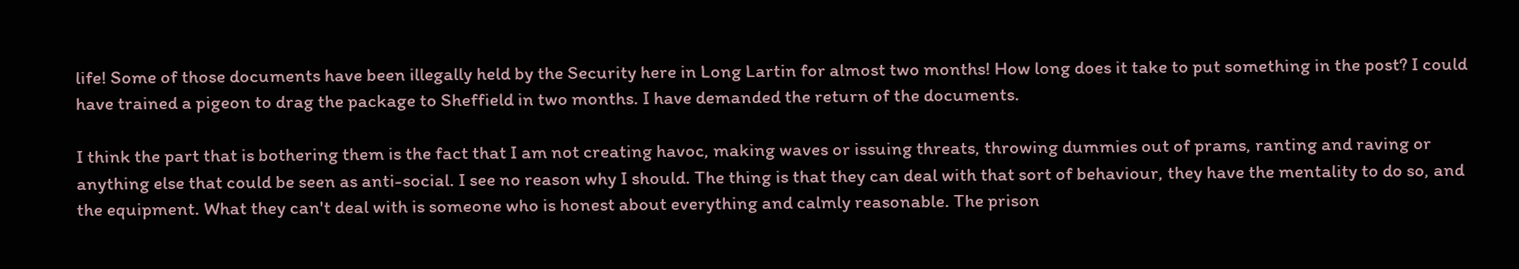life! Some of those documents have been illegally held by the Security here in Long Lartin for almost two months! How long does it take to put something in the post? I could have trained a pigeon to drag the package to Sheffield in two months. I have demanded the return of the documents.

I think the part that is bothering them is the fact that I am not creating havoc, making waves or issuing threats, throwing dummies out of prams, ranting and raving or anything else that could be seen as anti-social. I see no reason why I should. The thing is that they can deal with that sort of behaviour, they have the mentality to do so, and the equipment. What they can't deal with is someone who is honest about everything and calmly reasonable. The prison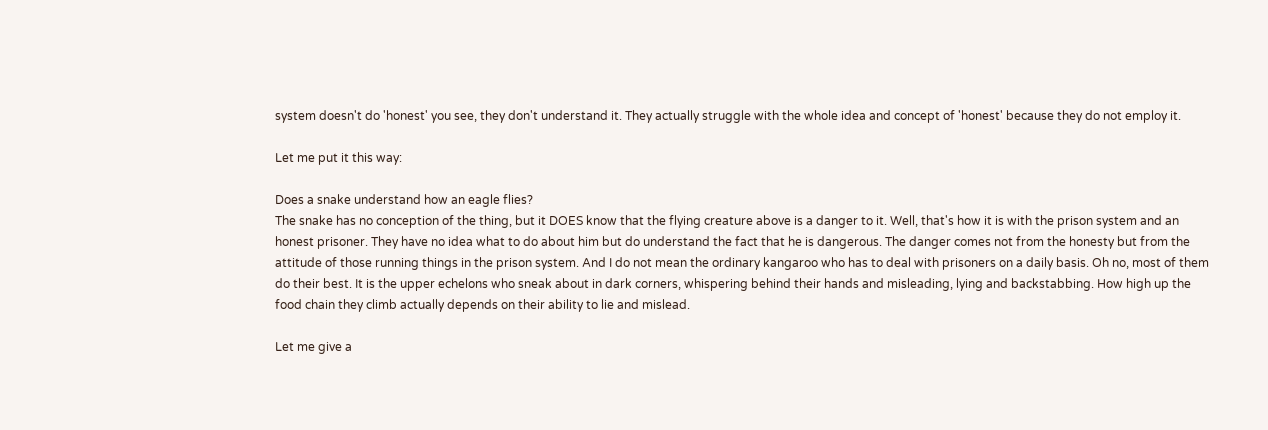system doesn't do 'honest' you see, they don't understand it. They actually struggle with the whole idea and concept of 'honest' because they do not employ it.

Let me put it this way:

Does a snake understand how an eagle flies?
The snake has no conception of the thing, but it DOES know that the flying creature above is a danger to it. Well, that's how it is with the prison system and an honest prisoner. They have no idea what to do about him but do understand the fact that he is dangerous. The danger comes not from the honesty but from the attitude of those running things in the prison system. And I do not mean the ordinary kangaroo who has to deal with prisoners on a daily basis. Oh no, most of them do their best. It is the upper echelons who sneak about in dark corners, whispering behind their hands and misleading, lying and backstabbing. How high up the food chain they climb actually depends on their ability to lie and mislead.

Let me give a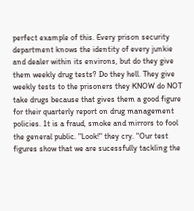perfect example of this. Every prison security department knows the identity of every junkie and dealer within its environs, but do they give them weekly drug tests? Do they hell. They give weekly tests to the prisoners they KNOW do NOT take drugs because that gives them a good figure for their quarterly report on drug management policies. 1t is a fraud, smoke and mirrors to fool the general public. "Look!" they cry. "Our test figures show that we are sucessfully tackling the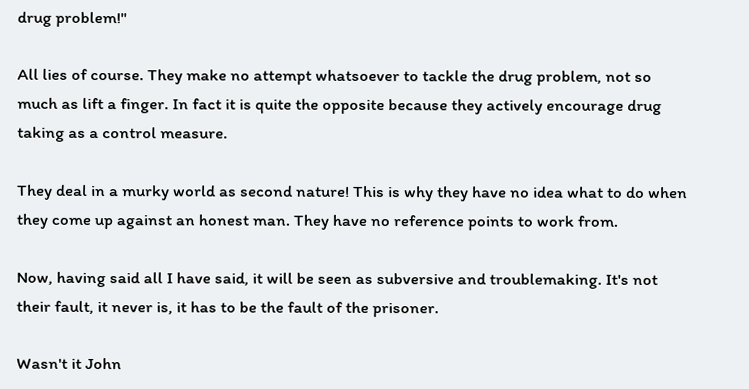drug problem!"

All lies of course. They make no attempt whatsoever to tackle the drug problem, not so much as lift a finger. In fact it is quite the opposite because they actively encourage drug taking as a control measure.

They deal in a murky world as second nature! This is why they have no idea what to do when they come up against an honest man. They have no reference points to work from.

Now, having said all I have said, it will be seen as subversive and troublemaking. It's not their fault, it never is, it has to be the fault of the prisoner.

Wasn't it John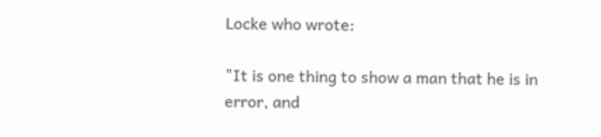Locke who wrote:

"It is one thing to show a man that he is in error, and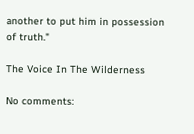another to put him in possession of truth."

The Voice In The Wilderness

No comments: